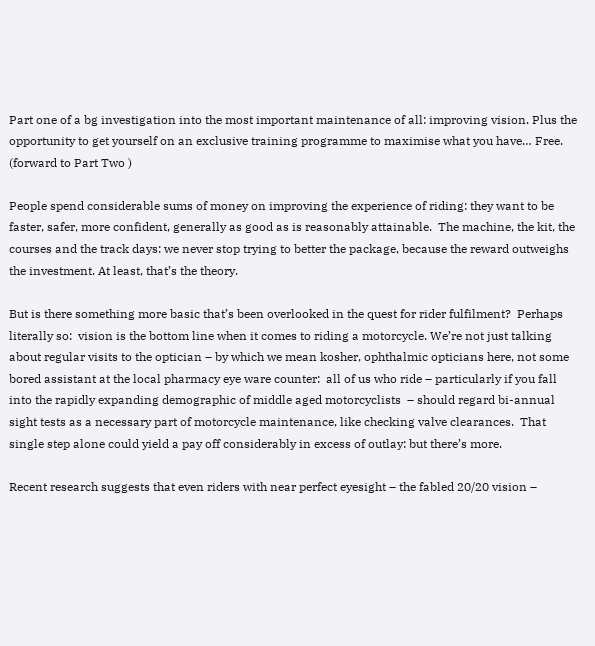Part one of a bg investigation into the most important maintenance of all: improving vision. Plus the opportunity to get yourself on an exclusive training programme to maximise what you have… Free.    (forward to Part Two )

People spend considerable sums of money on improving the experience of riding: they want to be faster, safer, more confident, generally as good as is reasonably attainable.  The machine, the kit, the courses and the track days: we never stop trying to better the package, because the reward outweighs the investment. At least, that’s the theory.

But is there something more basic that’s been overlooked in the quest for rider fulfilment?  Perhaps literally so:  vision is the bottom line when it comes to riding a motorcycle. We’re not just talking about regular visits to the optician – by which we mean kosher, ophthalmic opticians here, not some bored assistant at the local pharmacy eye ware counter:  all of us who ride – particularly if you fall into the rapidly expanding demographic of middle aged motorcyclists  – should regard bi-annual sight tests as a necessary part of motorcycle maintenance, like checking valve clearances.  That single step alone could yield a pay off considerably in excess of outlay: but there’s more.

Recent research suggests that even riders with near perfect eyesight – the fabled 20/20 vision –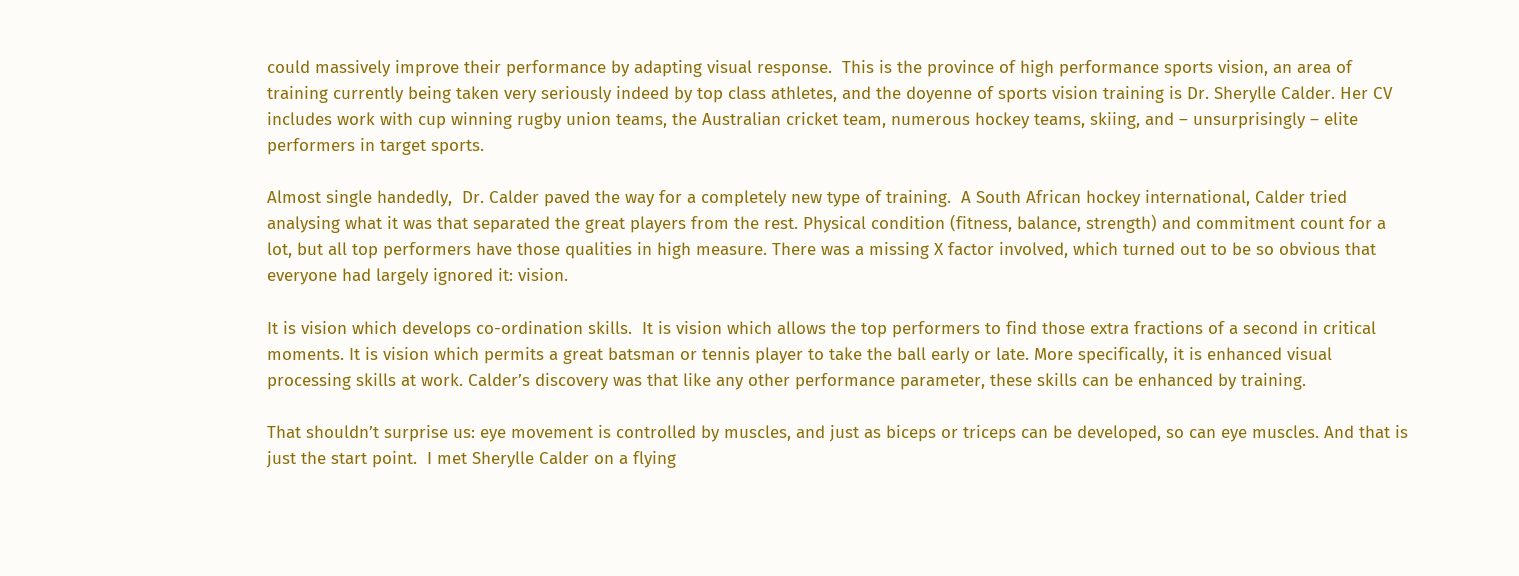could massively improve their performance by adapting visual response.  This is the province of high performance sports vision, an area of training currently being taken very seriously indeed by top class athletes, and the doyenne of sports vision training is Dr. Sherylle Calder. Her CV includes work with cup winning rugby union teams, the Australian cricket team, numerous hockey teams, skiing, and – unsurprisingly – elite performers in target sports.

Almost single handedly,  Dr. Calder paved the way for a completely new type of training.  A South African hockey international, Calder tried analysing what it was that separated the great players from the rest. Physical condition (fitness, balance, strength) and commitment count for a lot, but all top performers have those qualities in high measure. There was a missing X factor involved, which turned out to be so obvious that everyone had largely ignored it: vision.

It is vision which develops co-ordination skills.  It is vision which allows the top performers to find those extra fractions of a second in critical moments. It is vision which permits a great batsman or tennis player to take the ball early or late. More specifically, it is enhanced visual processing skills at work. Calder’s discovery was that like any other performance parameter, these skills can be enhanced by training.

That shouldn’t surprise us: eye movement is controlled by muscles, and just as biceps or triceps can be developed, so can eye muscles. And that is just the start point.  I met Sherylle Calder on a flying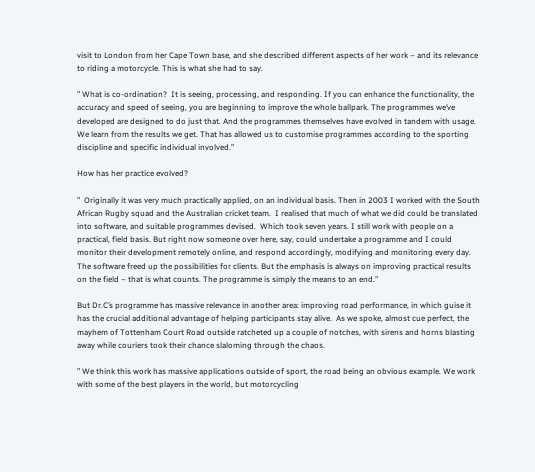visit to London from her Cape Town base, and she described different aspects of her work – and its relevance to riding a motorcycle. This is what she had to say.

” What is co-ordination?  It is seeing, processing, and responding. If you can enhance the functionality, the accuracy and speed of seeing, you are beginning to improve the whole ballpark. The programmes we’ve developed are designed to do just that. And the programmes themselves have evolved in tandem with usage.  We learn from the results we get. That has allowed us to customise programmes according to the sporting discipline and specific individual involved.”

How has her practice evolved?

”  Originally it was very much practically applied, on an individual basis. Then in 2003 I worked with the South African Rugby squad and the Australian cricket team.  I realised that much of what we did could be translated into software, and suitable programmes devised.  Which took seven years. I still work with people on a practical, field basis. But right now someone over here, say, could undertake a programme and I could monitor their development remotely online, and respond accordingly, modifying and monitoring every day. The software freed up the possibilities for clients. But the emphasis is always on improving practical results on the field – that is what counts. The programme is simply the means to an end.”

But Dr.C’s programme has massive relevance in another area: improving road performance, in which guise it has the crucial additional advantage of helping participants stay alive.  As we spoke, almost cue perfect, the mayhem of Tottenham Court Road outside ratcheted up a couple of notches, with sirens and horns blasting away while couriers took their chance slaloming through the chaos.

” We think this work has massive applications outside of sport, the road being an obvious example. We work with some of the best players in the world, but motorcycling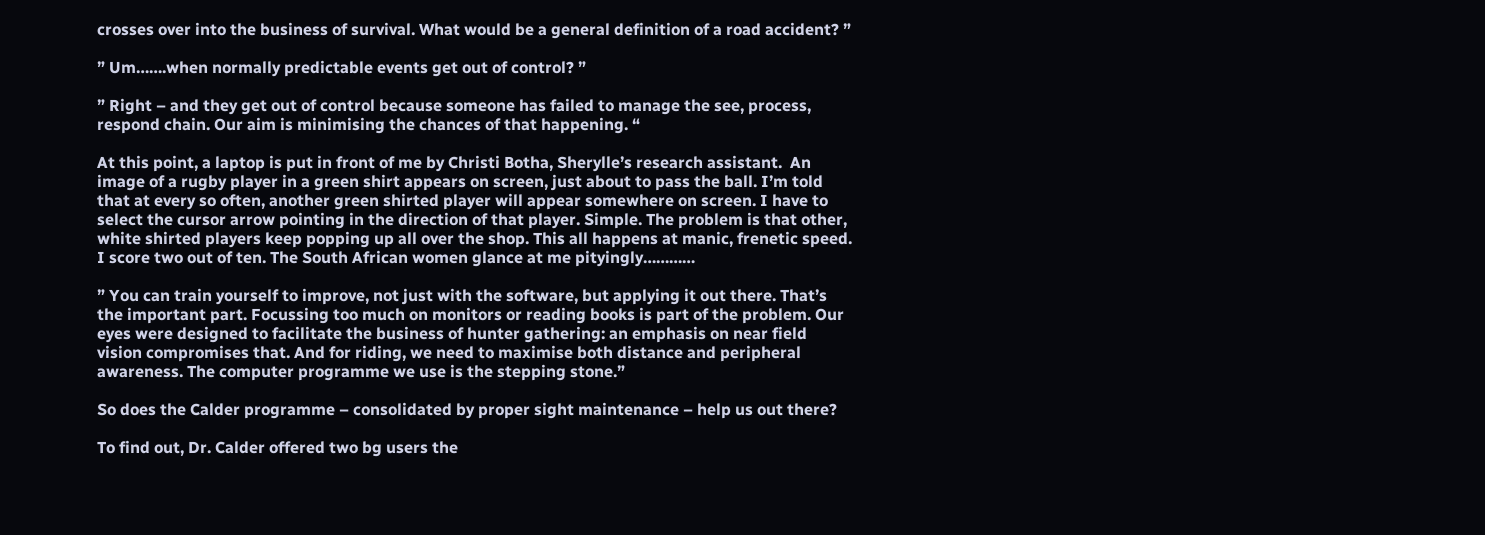crosses over into the business of survival. What would be a general definition of a road accident? ”

” Um…….when normally predictable events get out of control? ”

” Right – and they get out of control because someone has failed to manage the see, process, respond chain. Our aim is minimising the chances of that happening. “

At this point, a laptop is put in front of me by Christi Botha, Sherylle’s research assistant.  An image of a rugby player in a green shirt appears on screen, just about to pass the ball. I’m told that at every so often, another green shirted player will appear somewhere on screen. I have to select the cursor arrow pointing in the direction of that player. Simple. The problem is that other, white shirted players keep popping up all over the shop. This all happens at manic, frenetic speed.  I score two out of ten. The South African women glance at me pityingly…………

” You can train yourself to improve, not just with the software, but applying it out there. That’s the important part. Focussing too much on monitors or reading books is part of the problem. Our eyes were designed to facilitate the business of hunter gathering: an emphasis on near field vision compromises that. And for riding, we need to maximise both distance and peripheral awareness. The computer programme we use is the stepping stone.”

So does the Calder programme – consolidated by proper sight maintenance – help us out there?

To find out, Dr. Calder offered two bg users the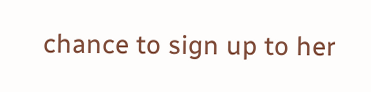chance to sign up to her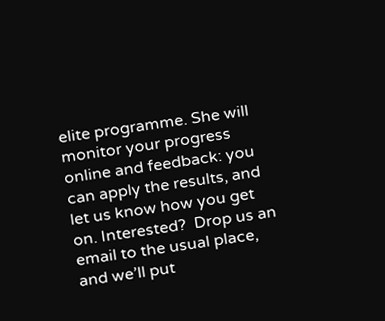elite programme. She will monitor your progress online and feedback: you can apply the results, and let us know how you get on. Interested?  Drop us an email to the usual place, and we’ll put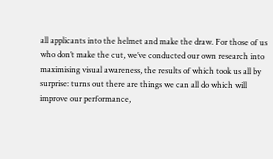all applicants into the helmet and make the draw. For those of us who don’t make the cut, we’ve conducted our own research into maximising visual awareness, the results of which took us all by surprise: turns out there are things we can all do which will improve our performance,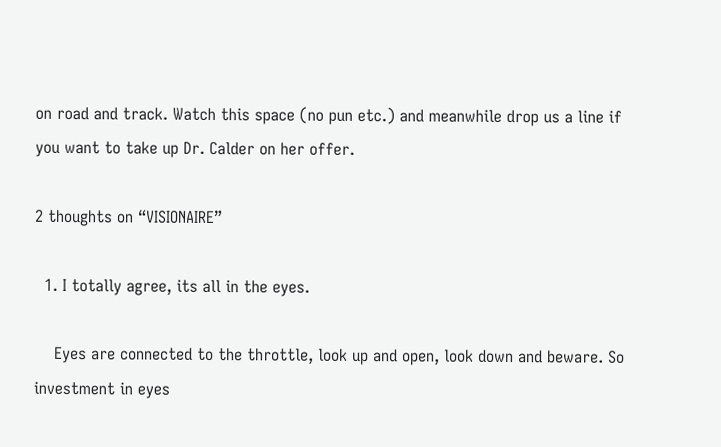on road and track. Watch this space (no pun etc.) and meanwhile drop us a line if you want to take up Dr. Calder on her offer.

2 thoughts on “VISIONAIRE”

  1. I totally agree, its all in the eyes.

    Eyes are connected to the throttle, look up and open, look down and beware. So investment in eyes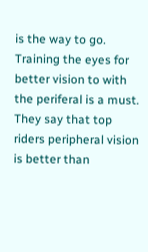is the way to go. Training the eyes for better vision to with the periferal is a must. They say that top riders peripheral vision is better than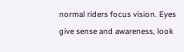normal riders focus vision. Eyes give sense and awareness, look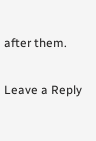after them.

Leave a Reply